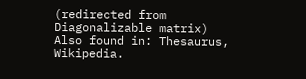(redirected from Diagonalizable matrix)
Also found in: Thesaurus, Wikipedia.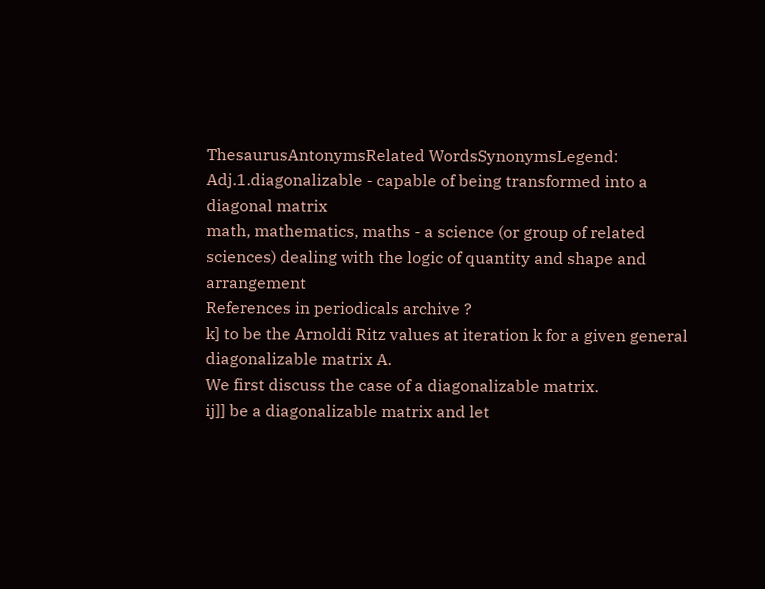ThesaurusAntonymsRelated WordsSynonymsLegend:
Adj.1.diagonalizable - capable of being transformed into a diagonal matrix
math, mathematics, maths - a science (or group of related sciences) dealing with the logic of quantity and shape and arrangement
References in periodicals archive ?
k] to be the Arnoldi Ritz values at iteration k for a given general diagonalizable matrix A.
We first discuss the case of a diagonalizable matrix.
ij]] be a diagonalizable matrix and let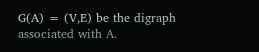G(A) = (V,E) be the digraph associated with A.